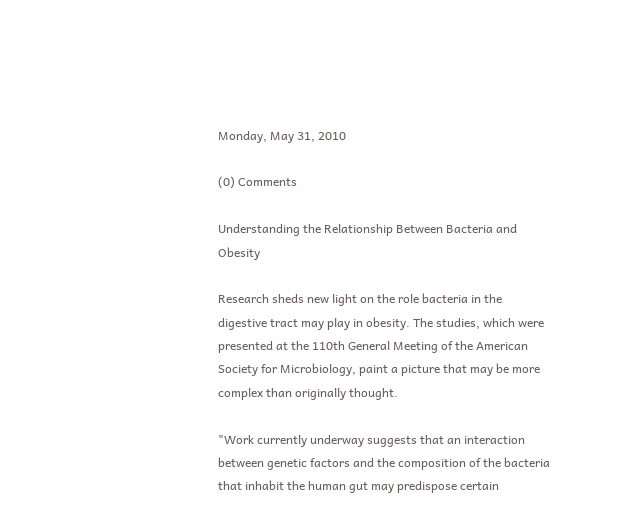Monday, May 31, 2010

(0) Comments

Understanding the Relationship Between Bacteria and Obesity

Research sheds new light on the role bacteria in the digestive tract may play in obesity. The studies, which were presented at the 110th General Meeting of the American Society for Microbiology, paint a picture that may be more complex than originally thought.

"Work currently underway suggests that an interaction between genetic factors and the composition of the bacteria that inhabit the human gut may predispose certain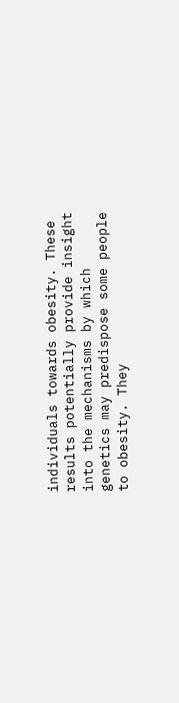individuals towards obesity. These results potentially provide insight into the mechanisms by which genetics may predispose some people to obesity. They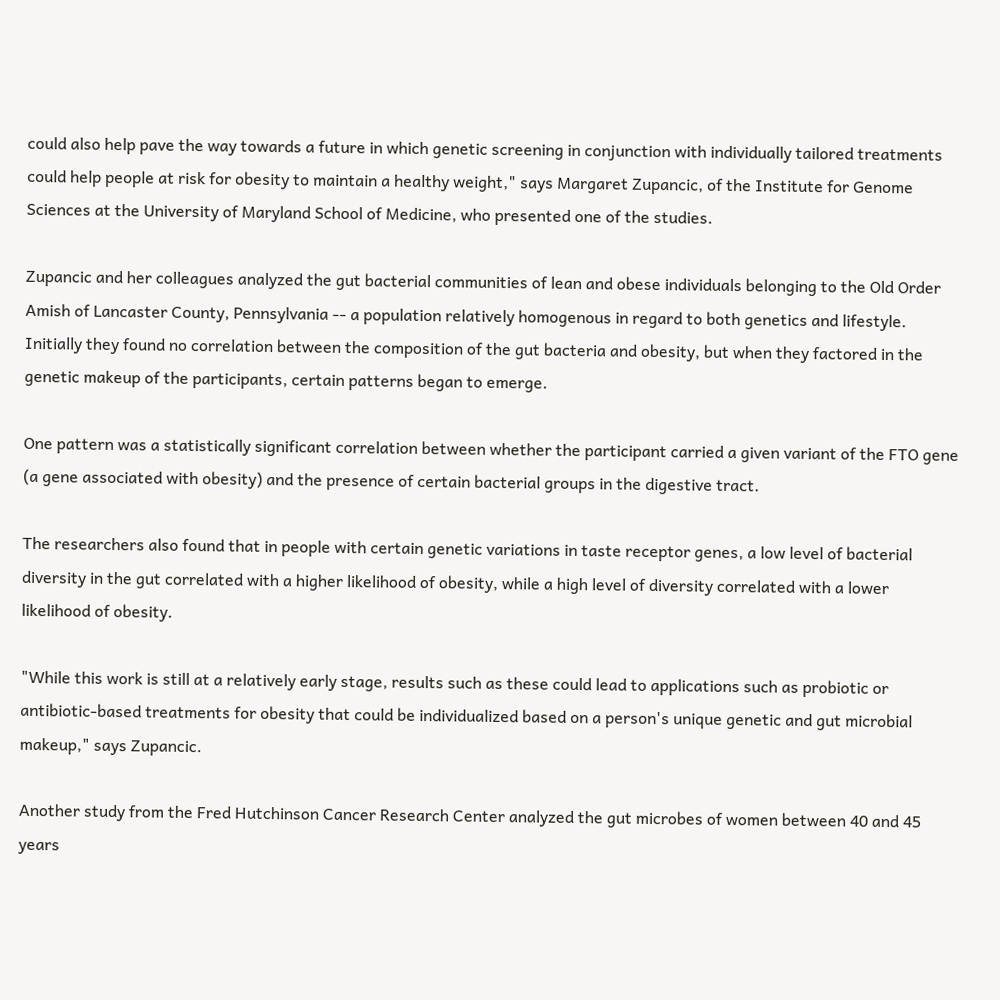could also help pave the way towards a future in which genetic screening in conjunction with individually tailored treatments could help people at risk for obesity to maintain a healthy weight," says Margaret Zupancic, of the Institute for Genome Sciences at the University of Maryland School of Medicine, who presented one of the studies.

Zupancic and her colleagues analyzed the gut bacterial communities of lean and obese individuals belonging to the Old Order Amish of Lancaster County, Pennsylvania -- a population relatively homogenous in regard to both genetics and lifestyle. Initially they found no correlation between the composition of the gut bacteria and obesity, but when they factored in the genetic makeup of the participants, certain patterns began to emerge.

One pattern was a statistically significant correlation between whether the participant carried a given variant of the FTO gene (a gene associated with obesity) and the presence of certain bacterial groups in the digestive tract.

The researchers also found that in people with certain genetic variations in taste receptor genes, a low level of bacterial diversity in the gut correlated with a higher likelihood of obesity, while a high level of diversity correlated with a lower likelihood of obesity.

"While this work is still at a relatively early stage, results such as these could lead to applications such as probiotic or antibiotic-based treatments for obesity that could be individualized based on a person's unique genetic and gut microbial makeup," says Zupancic.

Another study from the Fred Hutchinson Cancer Research Center analyzed the gut microbes of women between 40 and 45 years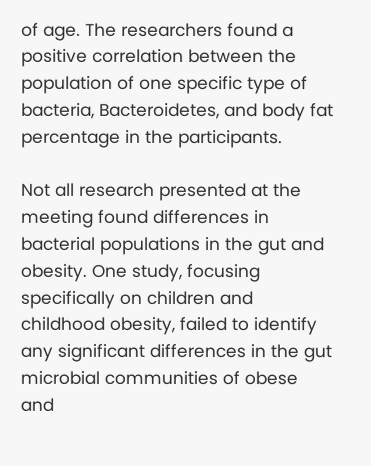of age. The researchers found a positive correlation between the population of one specific type of bacteria, Bacteroidetes, and body fat percentage in the participants.

Not all research presented at the meeting found differences in bacterial populations in the gut and obesity. One study, focusing specifically on children and childhood obesity, failed to identify any significant differences in the gut microbial communities of obese and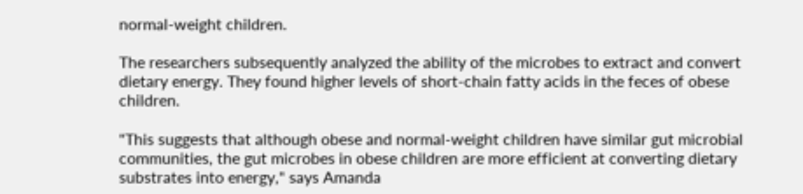normal-weight children.

The researchers subsequently analyzed the ability of the microbes to extract and convert dietary energy. They found higher levels of short-chain fatty acids in the feces of obese children.

"This suggests that although obese and normal-weight children have similar gut microbial communities, the gut microbes in obese children are more efficient at converting dietary substrates into energy," says Amanda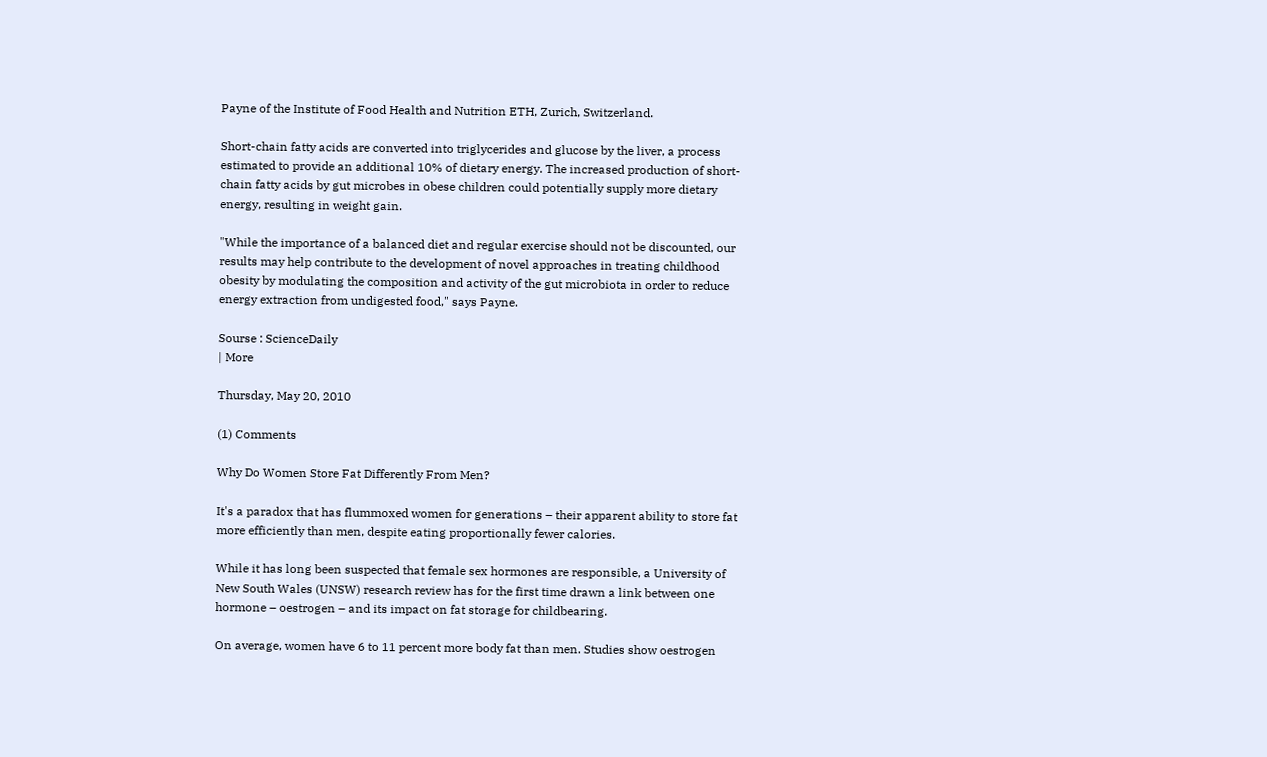Payne of the Institute of Food Health and Nutrition ETH, Zurich, Switzerland.

Short-chain fatty acids are converted into triglycerides and glucose by the liver, a process estimated to provide an additional 10% of dietary energy. The increased production of short-chain fatty acids by gut microbes in obese children could potentially supply more dietary energy, resulting in weight gain.

"While the importance of a balanced diet and regular exercise should not be discounted, our results may help contribute to the development of novel approaches in treating childhood obesity by modulating the composition and activity of the gut microbiota in order to reduce energy extraction from undigested food," says Payne.

Sourse : ScienceDaily
| More

Thursday, May 20, 2010

(1) Comments

Why Do Women Store Fat Differently From Men?

It's a paradox that has flummoxed women for generations – their apparent ability to store fat more efficiently than men, despite eating proportionally fewer calories.

While it has long been suspected that female sex hormones are responsible, a University of New South Wales (UNSW) research review has for the first time drawn a link between one hormone – oestrogen – and its impact on fat storage for childbearing.

On average, women have 6 to 11 percent more body fat than men. Studies show oestrogen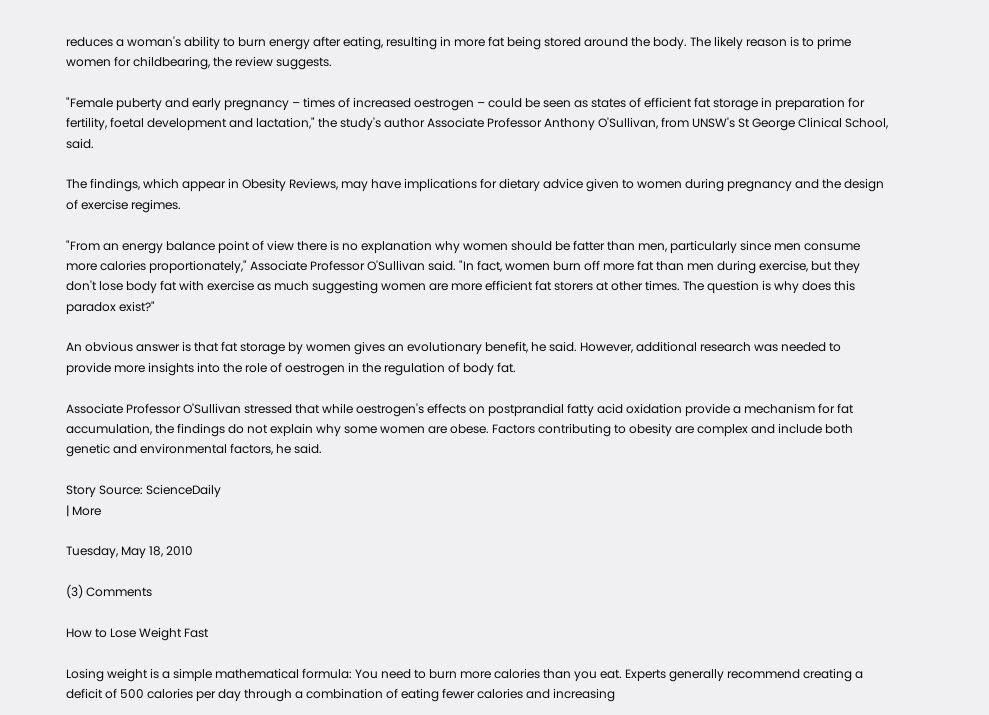reduces a woman's ability to burn energy after eating, resulting in more fat being stored around the body. The likely reason is to prime women for childbearing, the review suggests.

"Female puberty and early pregnancy – times of increased oestrogen – could be seen as states of efficient fat storage in preparation for fertility, foetal development and lactation," the study's author Associate Professor Anthony O'Sullivan, from UNSW's St George Clinical School, said.

The findings, which appear in Obesity Reviews, may have implications for dietary advice given to women during pregnancy and the design of exercise regimes.

"From an energy balance point of view there is no explanation why women should be fatter than men, particularly since men consume more calories proportionately," Associate Professor O'Sullivan said. "In fact, women burn off more fat than men during exercise, but they don't lose body fat with exercise as much suggesting women are more efficient fat storers at other times. The question is why does this paradox exist?"

An obvious answer is that fat storage by women gives an evolutionary benefit, he said. However, additional research was needed to provide more insights into the role of oestrogen in the regulation of body fat.

Associate Professor O'Sullivan stressed that while oestrogen's effects on postprandial fatty acid oxidation provide a mechanism for fat accumulation, the findings do not explain why some women are obese. Factors contributing to obesity are complex and include both genetic and environmental factors, he said.

Story Source: ScienceDaily
| More

Tuesday, May 18, 2010

(3) Comments

How to Lose Weight Fast

Losing weight is a simple mathematical formula: You need to burn more calories than you eat. Experts generally recommend creating a deficit of 500 calories per day through a combination of eating fewer calories and increasing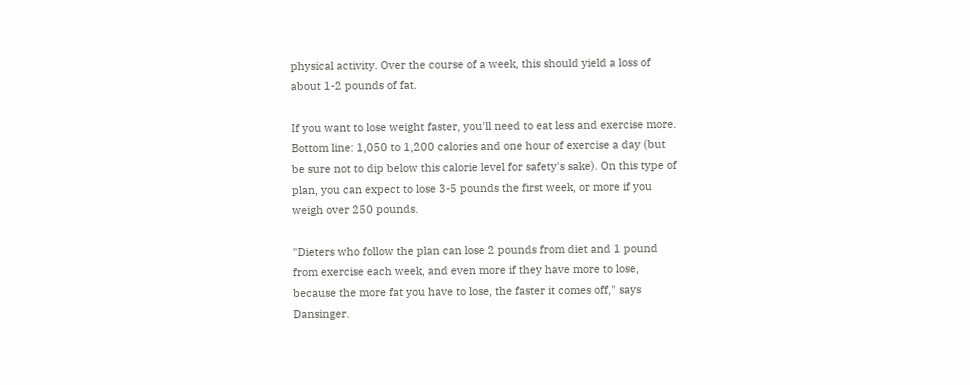physical activity. Over the course of a week, this should yield a loss of about 1-2 pounds of fat.

If you want to lose weight faster, you'll need to eat less and exercise more. Bottom line: 1,050 to 1,200 calories and one hour of exercise a day (but be sure not to dip below this calorie level for safety's sake). On this type of plan, you can expect to lose 3-5 pounds the first week, or more if you weigh over 250 pounds.

"Dieters who follow the plan can lose 2 pounds from diet and 1 pound from exercise each week, and even more if they have more to lose, because the more fat you have to lose, the faster it comes off," says Dansinger.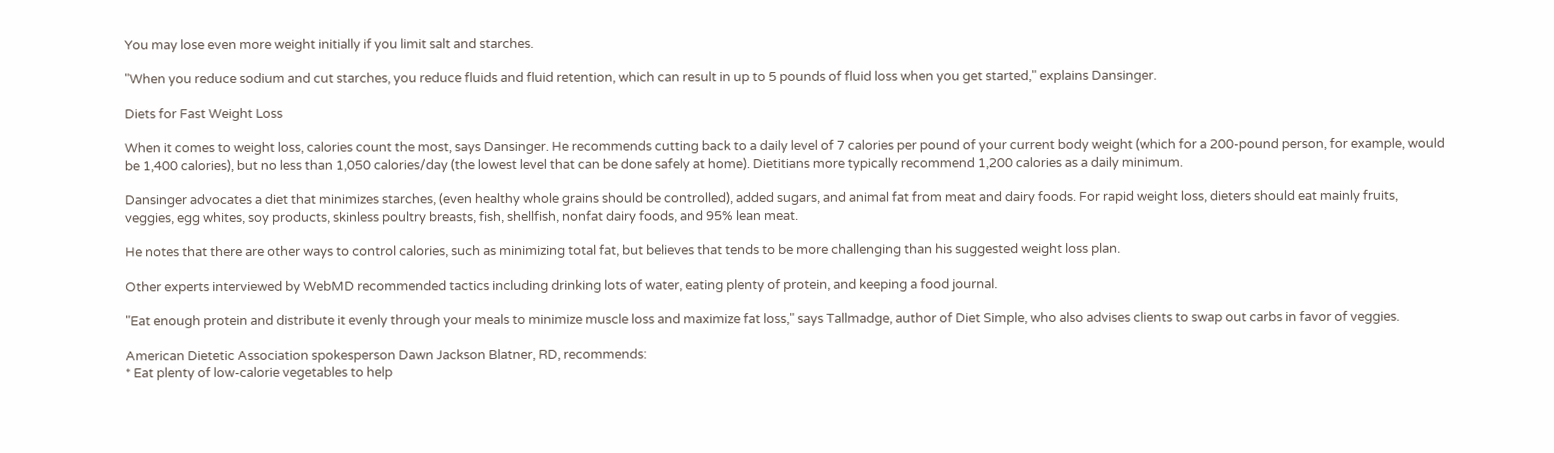You may lose even more weight initially if you limit salt and starches.

"When you reduce sodium and cut starches, you reduce fluids and fluid retention, which can result in up to 5 pounds of fluid loss when you get started," explains Dansinger.

Diets for Fast Weight Loss

When it comes to weight loss, calories count the most, says Dansinger. He recommends cutting back to a daily level of 7 calories per pound of your current body weight (which for a 200-pound person, for example, would be 1,400 calories), but no less than 1,050 calories/day (the lowest level that can be done safely at home). Dietitians more typically recommend 1,200 calories as a daily minimum.

Dansinger advocates a diet that minimizes starches, (even healthy whole grains should be controlled), added sugars, and animal fat from meat and dairy foods. For rapid weight loss, dieters should eat mainly fruits, veggies, egg whites, soy products, skinless poultry breasts, fish, shellfish, nonfat dairy foods, and 95% lean meat.

He notes that there are other ways to control calories, such as minimizing total fat, but believes that tends to be more challenging than his suggested weight loss plan.

Other experts interviewed by WebMD recommended tactics including drinking lots of water, eating plenty of protein, and keeping a food journal.

"Eat enough protein and distribute it evenly through your meals to minimize muscle loss and maximize fat loss," says Tallmadge, author of Diet Simple, who also advises clients to swap out carbs in favor of veggies.

American Dietetic Association spokesperson Dawn Jackson Blatner, RD, recommends:
* Eat plenty of low-calorie vegetables to help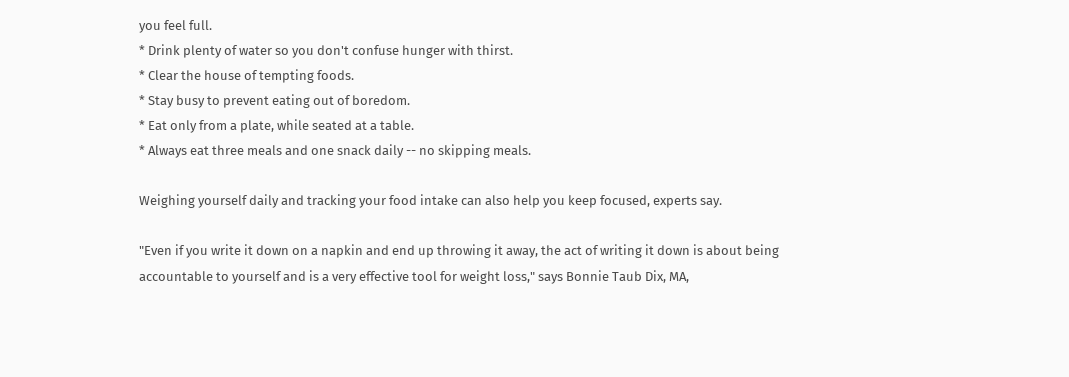you feel full.
* Drink plenty of water so you don't confuse hunger with thirst.
* Clear the house of tempting foods.
* Stay busy to prevent eating out of boredom.
* Eat only from a plate, while seated at a table.
* Always eat three meals and one snack daily -- no skipping meals.

Weighing yourself daily and tracking your food intake can also help you keep focused, experts say.

"Even if you write it down on a napkin and end up throwing it away, the act of writing it down is about being accountable to yourself and is a very effective tool for weight loss," says Bonnie Taub Dix, MA,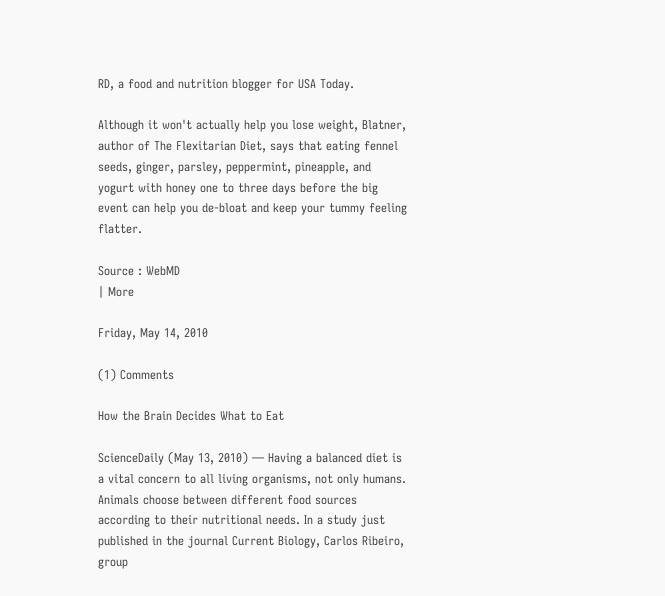RD, a food and nutrition blogger for USA Today.

Although it won't actually help you lose weight, Blatner, author of The Flexitarian Diet, says that eating fennel seeds, ginger, parsley, peppermint, pineapple, and yogurt with honey one to three days before the big event can help you de-bloat and keep your tummy feeling flatter.

Source : WebMD
| More

Friday, May 14, 2010

(1) Comments

How the Brain Decides What to Eat

ScienceDaily (May 13, 2010) — Having a balanced diet is a vital concern to all living organisms, not only humans. Animals choose between different food sources according to their nutritional needs. In a study just published in the journal Current Biology, Carlos Ribeiro, group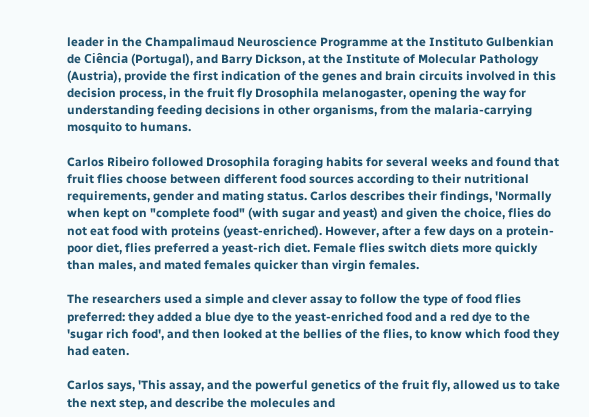leader in the Champalimaud Neuroscience Programme at the Instituto Gulbenkian de Ciência (Portugal), and Barry Dickson, at the Institute of Molecular Pathology (Austria), provide the first indication of the genes and brain circuits involved in this decision process, in the fruit fly Drosophila melanogaster, opening the way for understanding feeding decisions in other organisms, from the malaria-carrying mosquito to humans.

Carlos Ribeiro followed Drosophila foraging habits for several weeks and found that fruit flies choose between different food sources according to their nutritional requirements, gender and mating status. Carlos describes their findings, 'Normally when kept on "complete food" (with sugar and yeast) and given the choice, flies do not eat food with proteins (yeast-enriched). However, after a few days on a protein-poor diet, flies preferred a yeast-rich diet. Female flies switch diets more quickly than males, and mated females quicker than virgin females.

The researchers used a simple and clever assay to follow the type of food flies preferred: they added a blue dye to the yeast-enriched food and a red dye to the 'sugar rich food', and then looked at the bellies of the flies, to know which food they had eaten.

Carlos says, 'This assay, and the powerful genetics of the fruit fly, allowed us to take the next step, and describe the molecules and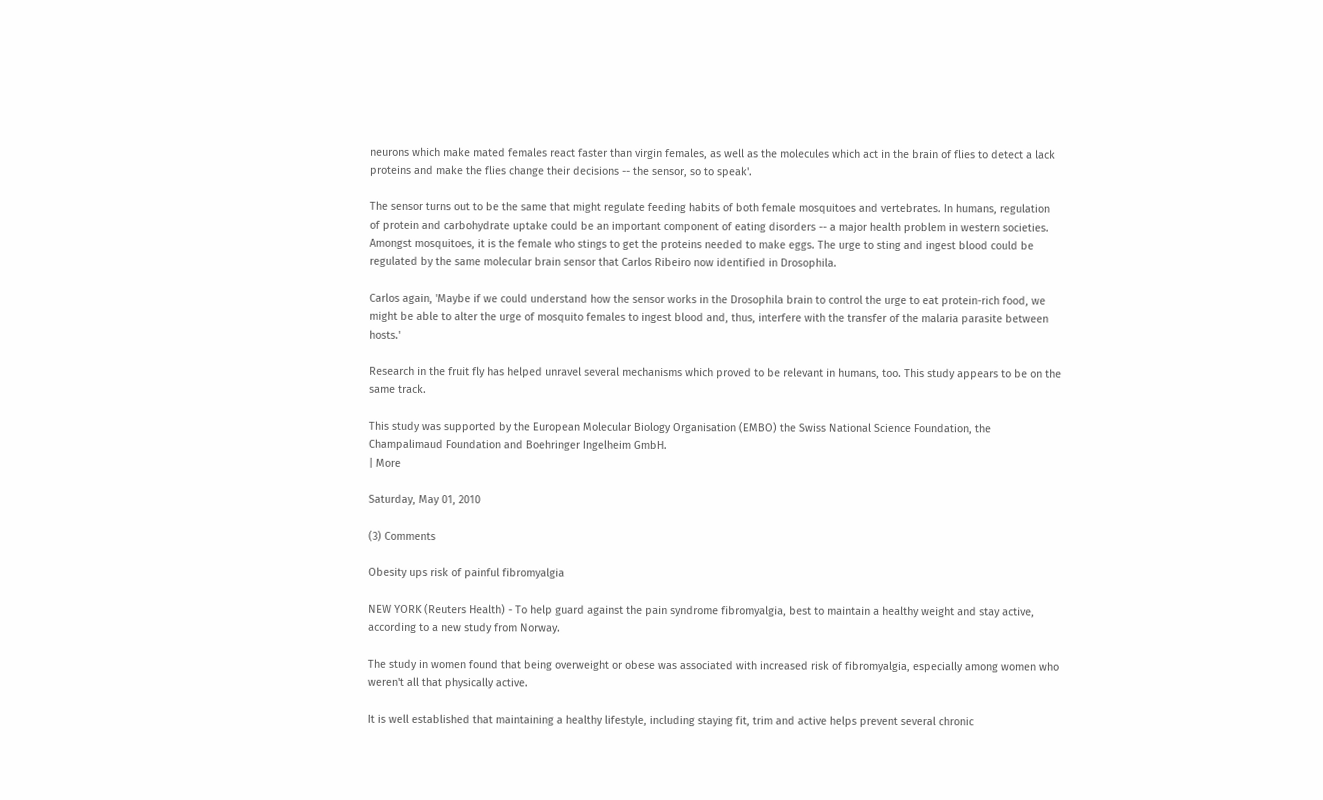neurons which make mated females react faster than virgin females, as well as the molecules which act in the brain of flies to detect a lack proteins and make the flies change their decisions -- the sensor, so to speak'.

The sensor turns out to be the same that might regulate feeding habits of both female mosquitoes and vertebrates. In humans, regulation of protein and carbohydrate uptake could be an important component of eating disorders -- a major health problem in western societies. Amongst mosquitoes, it is the female who stings to get the proteins needed to make eggs. The urge to sting and ingest blood could be regulated by the same molecular brain sensor that Carlos Ribeiro now identified in Drosophila.

Carlos again, 'Maybe if we could understand how the sensor works in the Drosophila brain to control the urge to eat protein-rich food, we might be able to alter the urge of mosquito females to ingest blood and, thus, interfere with the transfer of the malaria parasite between hosts.'

Research in the fruit fly has helped unravel several mechanisms which proved to be relevant in humans, too. This study appears to be on the same track.

This study was supported by the European Molecular Biology Organisation (EMBO) the Swiss National Science Foundation, the Champalimaud Foundation and Boehringer Ingelheim GmbH.
| More

Saturday, May 01, 2010

(3) Comments

Obesity ups risk of painful fibromyalgia

NEW YORK (Reuters Health) - To help guard against the pain syndrome fibromyalgia, best to maintain a healthy weight and stay active, according to a new study from Norway.

The study in women found that being overweight or obese was associated with increased risk of fibromyalgia, especially among women who weren't all that physically active.

It is well established that maintaining a healthy lifestyle, including staying fit, trim and active helps prevent several chronic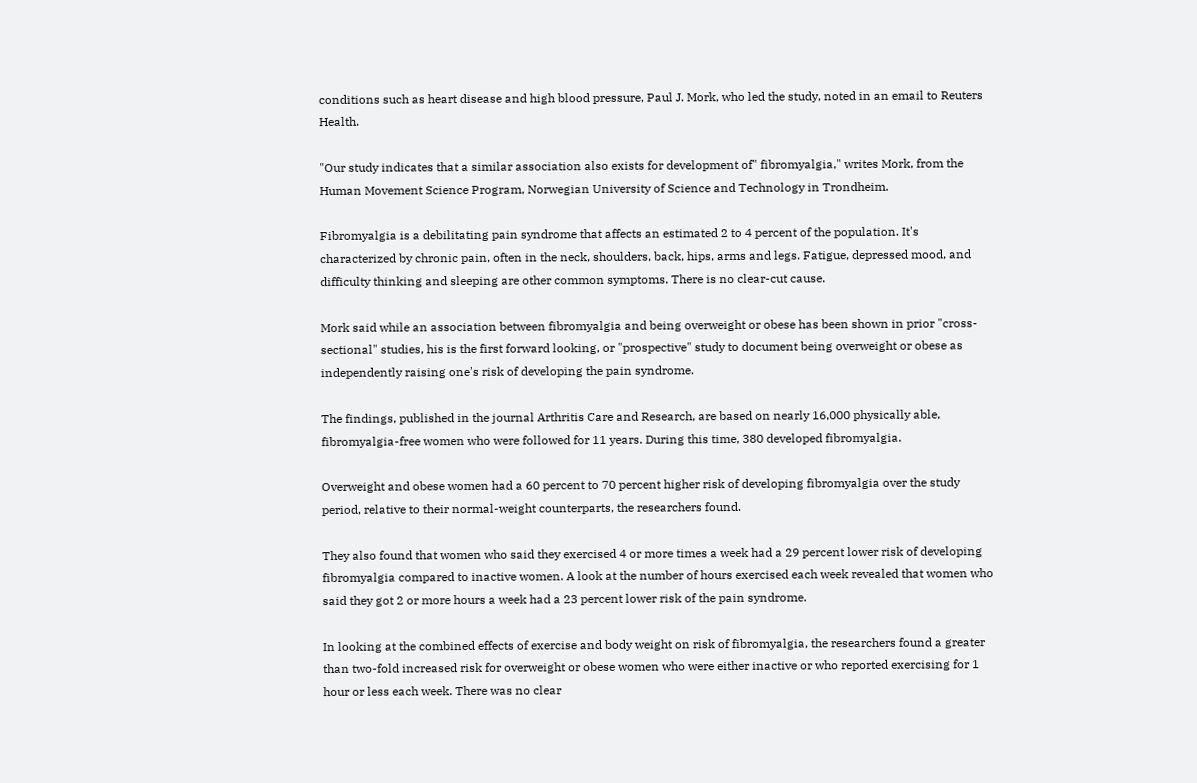conditions such as heart disease and high blood pressure, Paul J. Mork, who led the study, noted in an email to Reuters Health.

"Our study indicates that a similar association also exists for development of" fibromyalgia," writes Mork, from the Human Movement Science Program, Norwegian University of Science and Technology in Trondheim.

Fibromyalgia is a debilitating pain syndrome that affects an estimated 2 to 4 percent of the population. It's characterized by chronic pain, often in the neck, shoulders, back, hips, arms and legs. Fatigue, depressed mood, and difficulty thinking and sleeping are other common symptoms. There is no clear-cut cause.

Mork said while an association between fibromyalgia and being overweight or obese has been shown in prior "cross-sectional" studies, his is the first forward looking, or "prospective" study to document being overweight or obese as independently raising one's risk of developing the pain syndrome.

The findings, published in the journal Arthritis Care and Research, are based on nearly 16,000 physically able, fibromyalgia-free women who were followed for 11 years. During this time, 380 developed fibromyalgia.

Overweight and obese women had a 60 percent to 70 percent higher risk of developing fibromyalgia over the study period, relative to their normal-weight counterparts, the researchers found.

They also found that women who said they exercised 4 or more times a week had a 29 percent lower risk of developing fibromyalgia compared to inactive women. A look at the number of hours exercised each week revealed that women who said they got 2 or more hours a week had a 23 percent lower risk of the pain syndrome.

In looking at the combined effects of exercise and body weight on risk of fibromyalgia, the researchers found a greater than two-fold increased risk for overweight or obese women who were either inactive or who reported exercising for 1 hour or less each week. There was no clear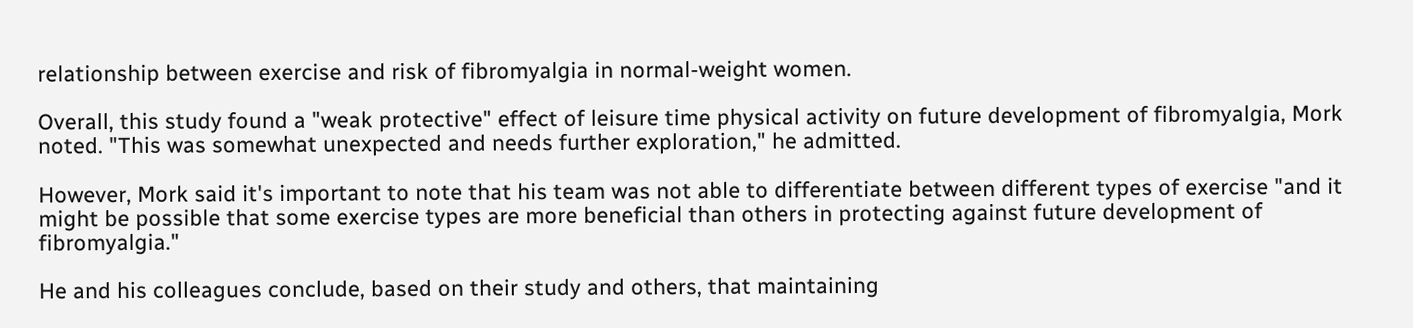relationship between exercise and risk of fibromyalgia in normal-weight women.

Overall, this study found a "weak protective" effect of leisure time physical activity on future development of fibromyalgia, Mork noted. "This was somewhat unexpected and needs further exploration," he admitted.

However, Mork said it's important to note that his team was not able to differentiate between different types of exercise "and it might be possible that some exercise types are more beneficial than others in protecting against future development of fibromyalgia."

He and his colleagues conclude, based on their study and others, that maintaining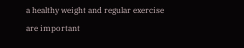a healthy weight and regular exercise are important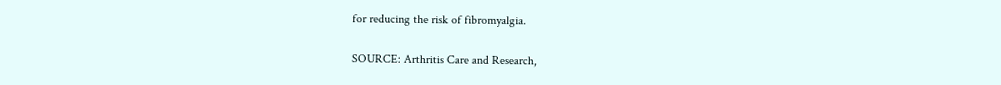for reducing the risk of fibromyalgia.

SOURCE: Arthritis Care and Research,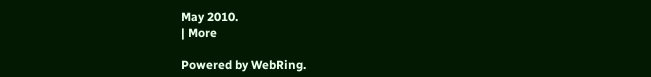May 2010.
| More

Powered by WebRing.